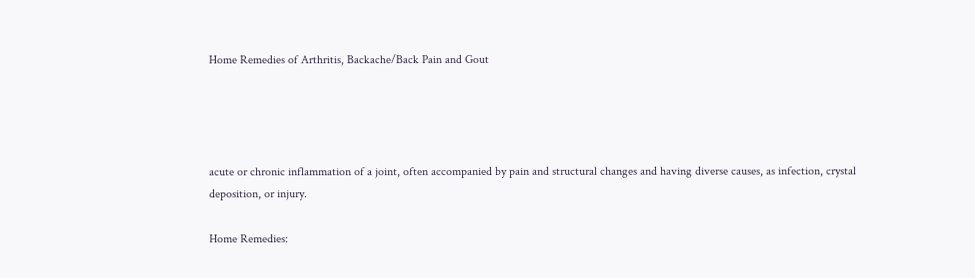Home Remedies of Arthritis, Backache/Back Pain and Gout




acute or chronic inflammation of a joint, often accompanied by pain and structural changes and having diverse causes, as infection, crystal deposition, or injury.

Home Remedies: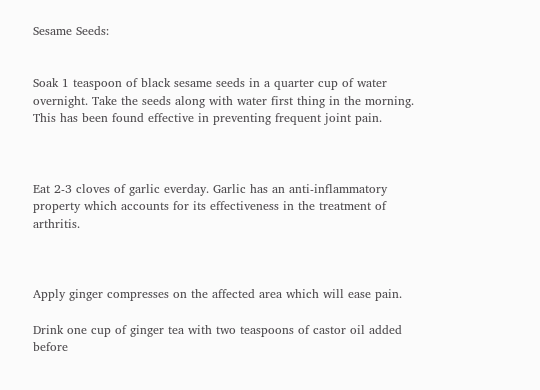Sesame Seeds:


Soak 1 teaspoon of black sesame seeds in a quarter cup of water overnight. Take the seeds along with water first thing in the morning. This has been found effective in preventing frequent joint pain.



Eat 2-3 cloves of garlic everday. Garlic has an anti-inflammatory property which accounts for its effectiveness in the treatment of arthritis.



Apply ginger compresses on the affected area which will ease pain.

Drink one cup of ginger tea with two teaspoons of castor oil added before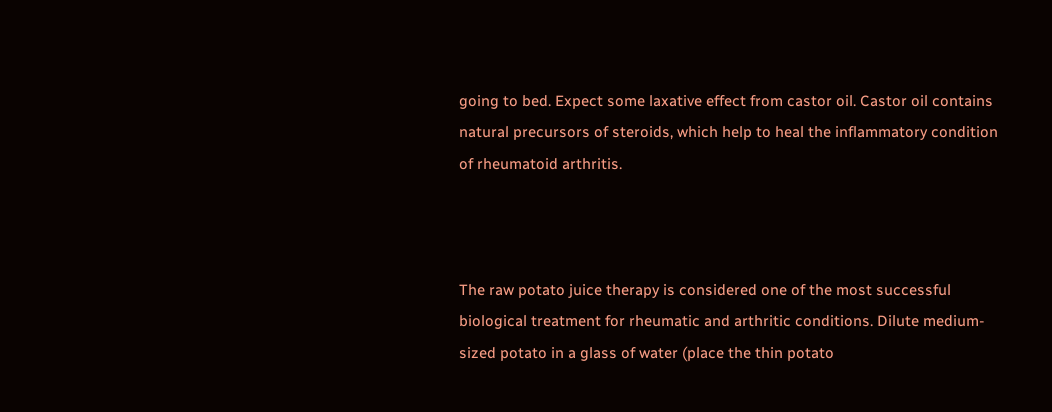going to bed. Expect some laxative effect from castor oil. Castor oil contains natural precursors of steroids, which help to heal the inflammatory condition of rheumatoid arthritis.



The raw potato juice therapy is considered one of the most successful biological treatment for rheumatic and arthritic conditions. Dilute medium-sized potato in a glass of water (place the thin potato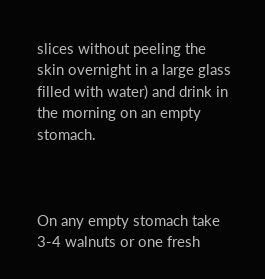slices without peeling the skin overnight in a large glass filled with water) and drink in the morning on an empty stomach.



On any empty stomach take 3-4 walnuts or one fresh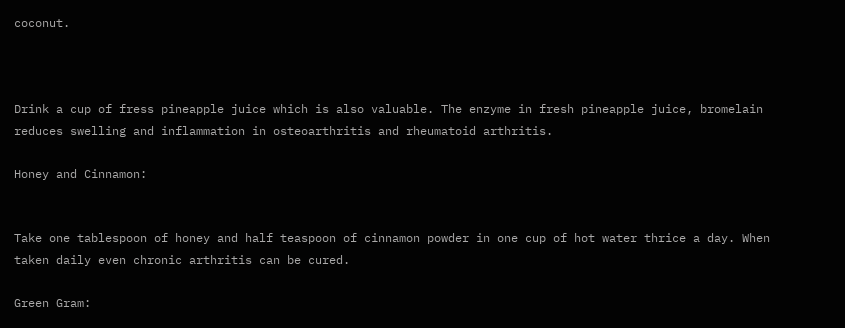coconut.



Drink a cup of fress pineapple juice which is also valuable. The enzyme in fresh pineapple juice, bromelain reduces swelling and inflammation in osteoarthritis and rheumatoid arthritis.

Honey and Cinnamon:


Take one tablespoon of honey and half teaspoon of cinnamon powder in one cup of hot water thrice a day. When taken daily even chronic arthritis can be cured.

Green Gram: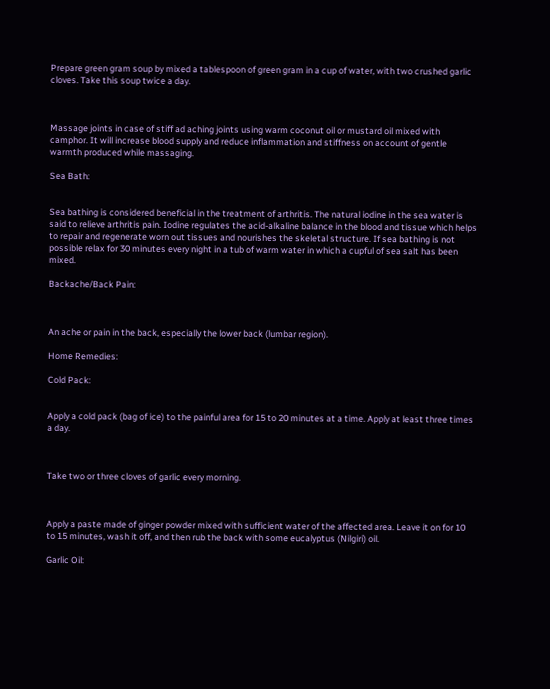Prepare green gram soup by mixed a tablespoon of green gram in a cup of water, with two crushed garlic cloves. Take this soup twice a day.



Massage joints in case of stiff ad aching joints using warm coconut oil or mustard oil mixed with camphor. It will increase blood supply and reduce inflammation and stiffness on account of gentle warmth produced while massaging.

Sea Bath:


Sea bathing is considered beneficial in the treatment of arthritis. The natural iodine in the sea water is said to relieve arthritis pain. Iodine regulates the acid-alkaline balance in the blood and tissue which helps to repair and regenerate worn out tissues and nourishes the skeletal structure. If sea bathing is not possible relax for 30 minutes every night in a tub of warm water in which a cupful of sea salt has been mixed.

Backache/Back Pain:



An ache or pain in the back, especially the lower back (lumbar region).

Home Remedies:

Cold Pack:


Apply a cold pack (bag of ice) to the painful area for 15 to 20 minutes at a time. Apply at least three times a day.



Take two or three cloves of garlic every morning.



Apply a paste made of ginger powder mixed with sufficient water of the affected area. Leave it on for 10 to 15 minutes, wash it off, and then rub the back with some eucalyptus (Nilgiri) oil.

Garlic Oil: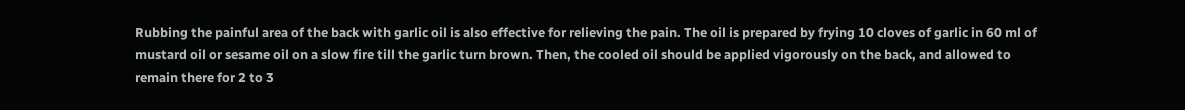Rubbing the painful area of the back with garlic oil is also effective for relieving the pain. The oil is prepared by frying 10 cloves of garlic in 60 ml of mustard oil or sesame oil on a slow fire till the garlic turn brown. Then, the cooled oil should be applied vigorously on the back, and allowed to remain there for 2 to 3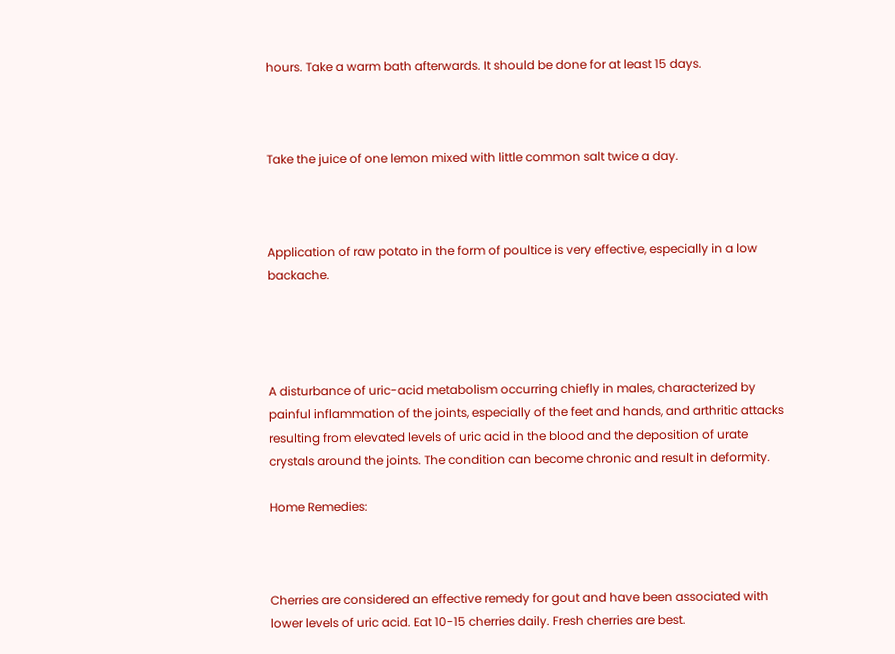hours. Take a warm bath afterwards. It should be done for at least 15 days.



Take the juice of one lemon mixed with little common salt twice a day.



Application of raw potato in the form of poultice is very effective, especially in a low backache.




A disturbance of uric-acid metabolism occurring chiefly in males, characterized by painful inflammation of the joints, especially of the feet and hands, and arthritic attacks resulting from elevated levels of uric acid in the blood and the deposition of urate crystals around the joints. The condition can become chronic and result in deformity.

Home Remedies:



Cherries are considered an effective remedy for gout and have been associated with lower levels of uric acid. Eat 10-15 cherries daily. Fresh cherries are best.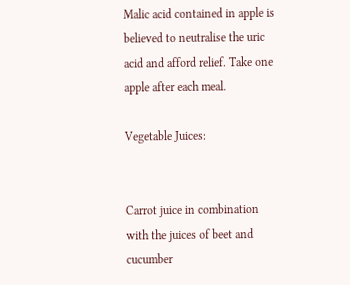Malic acid contained in apple is believed to neutralise the uric acid and afford relief. Take one apple after each meal.

Vegetable Juices:


Carrot juice in combination with the juices of beet and cucumber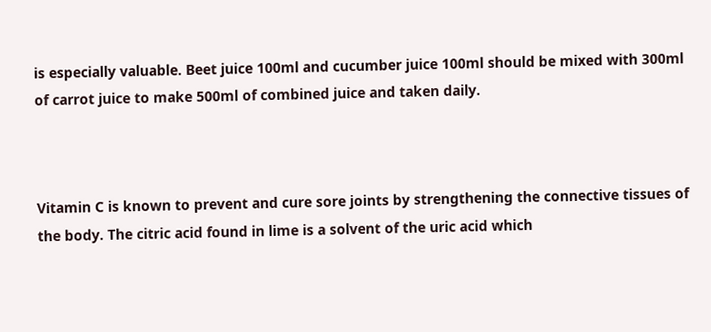is especially valuable. Beet juice 100ml and cucumber juice 100ml should be mixed with 300ml of carrot juice to make 500ml of combined juice and taken daily.



Vitamin C is known to prevent and cure sore joints by strengthening the connective tissues of the body. The citric acid found in lime is a solvent of the uric acid which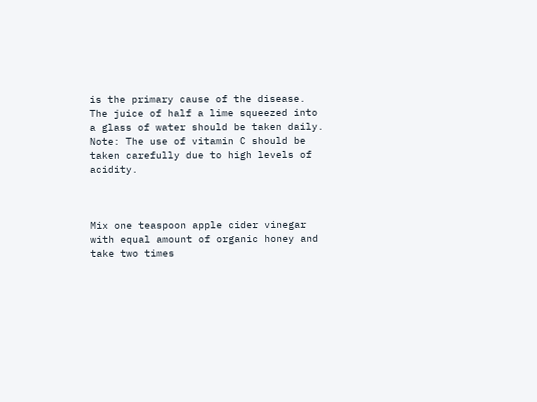is the primary cause of the disease. The juice of half a lime squeezed into a glass of water should be taken daily.
Note: The use of vitamin C should be taken carefully due to high levels of acidity.



Mix one teaspoon apple cider vinegar with equal amount of organic honey and take two times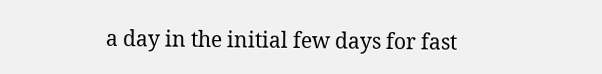a day in the initial few days for fast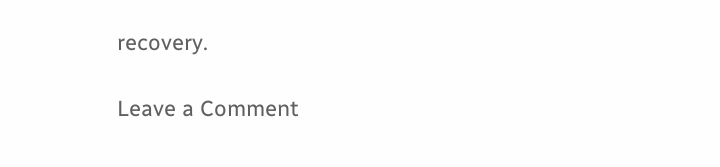recovery.

Leave a Comment